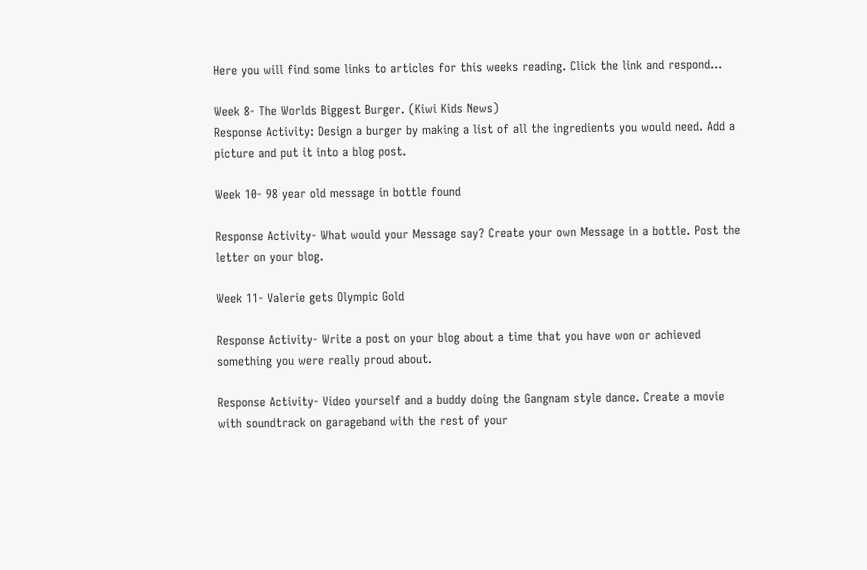Here you will find some links to articles for this weeks reading. Click the link and respond...

Week 8- The Worlds Biggest Burger. (Kiwi Kids News)
Response Activity: Design a burger by making a list of all the ingredients you would need. Add a picture and put it into a blog post.

Week 10- 98 year old message in bottle found

Response Activity- What would your Message say? Create your own Message in a bottle. Post the letter on your blog.

Week 11- Valerie gets Olympic Gold

Response Activity- Write a post on your blog about a time that you have won or achieved something you were really proud about.

Response Activity- Video yourself and a buddy doing the Gangnam style dance. Create a movie with soundtrack on garageband with the rest of your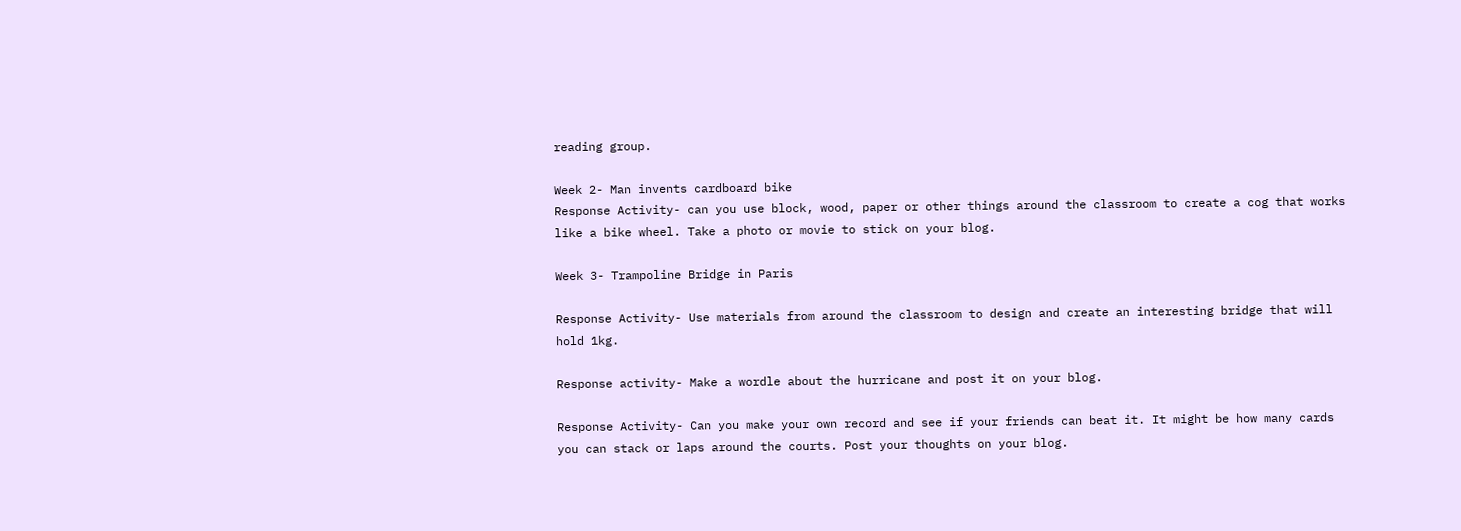reading group.

Week 2- Man invents cardboard bike
Response Activity- can you use block, wood, paper or other things around the classroom to create a cog that works like a bike wheel. Take a photo or movie to stick on your blog.

Week 3- Trampoline Bridge in Paris

Response Activity- Use materials from around the classroom to design and create an interesting bridge that will hold 1kg.

Response activity- Make a wordle about the hurricane and post it on your blog.

Response Activity- Can you make your own record and see if your friends can beat it. It might be how many cards you can stack or laps around the courts. Post your thoughts on your blog.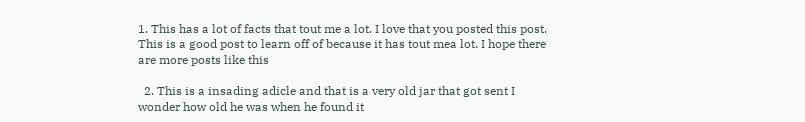1. This has a lot of facts that tout me a lot. I love that you posted this post. This is a good post to learn off of because it has tout mea lot. I hope there are more posts like this

  2. This is a insading adicle and that is a very old jar that got sent I wonder how old he was when he found it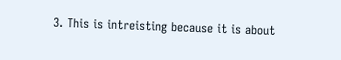3. This is intreisting because it is about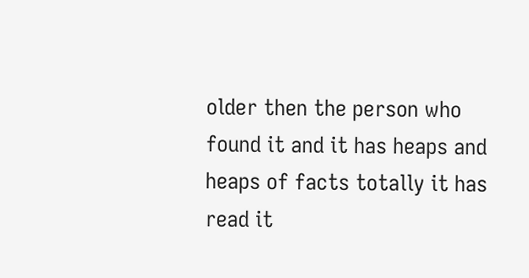older then the person who found it and it has heaps and heaps of facts totally it has read it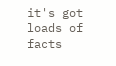it's got loads of facts